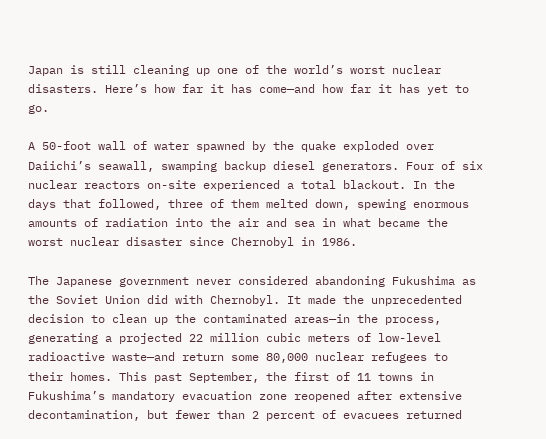Japan is still cleaning up one of the world’s worst nuclear disasters. Here’s how far it has come—and how far it has yet to go.

A 50-foot wall of water spawned by the quake exploded over Daiichi’s seawall, swamping backup diesel generators. Four of six nuclear reactors on-site experienced a total blackout. In the days that followed, three of them melted down, spewing enormous amounts of radiation into the air and sea in what became the worst nuclear disaster since Chernobyl in 1986.

The Japanese government never considered abandoning Fukushima as the Soviet Union did with Chernobyl. It made the unprecedented decision to clean up the contaminated areas—in the process, generating a projected 22 million cubic meters of low-level radioactive waste—and return some 80,000 nuclear refugees to their homes. This past September, the first of 11 towns in Fukushima’s mandatory evacuation zone reopened after extensive decontamination, but fewer than 2 percent of evacuees returned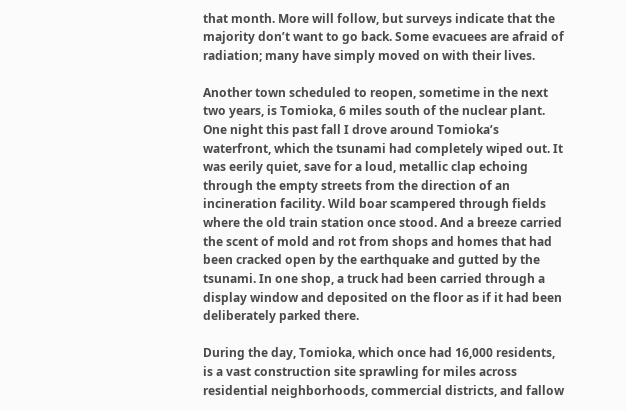that month. More will follow, but surveys indicate that the majority don’t want to go back. Some evacuees are afraid of radiation; many have simply moved on with their lives.

Another town scheduled to reopen, sometime in the next two years, is Tomioka, 6 miles south of the nuclear plant. One night this past fall I drove around Tomioka’s waterfront, which the tsunami had completely wiped out. It was eerily quiet, save for a loud, metallic clap echoing through the empty streets from the direction of an incineration facility. Wild boar scampered through fields where the old train station once stood. And a breeze carried the scent of mold and rot from shops and homes that had been cracked open by the earthquake and gutted by the tsunami. In one shop, a truck had been carried through a display window and deposited on the floor as if it had been deliberately parked there.

During the day, Tomioka, which once had 16,000 residents, is a vast construction site sprawling for miles across residential neighborhoods, commercial districts, and fallow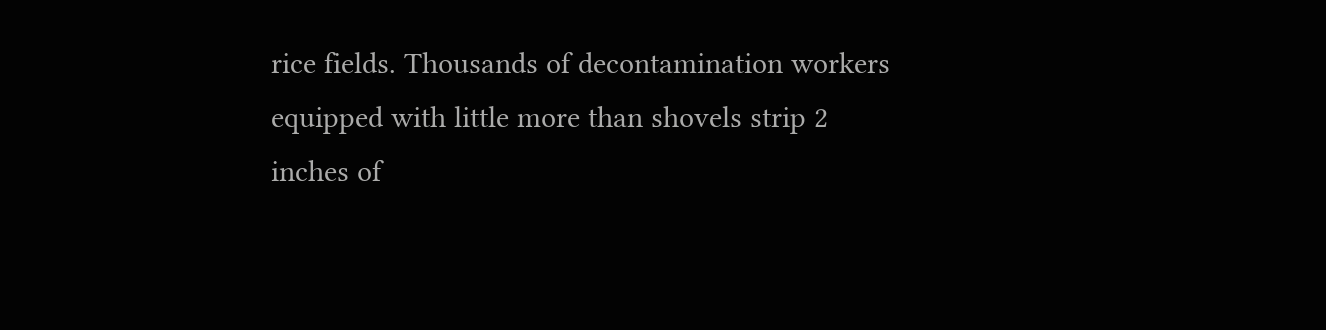rice fields. Thousands of decontamination workers equipped with little more than shovels strip 2 inches of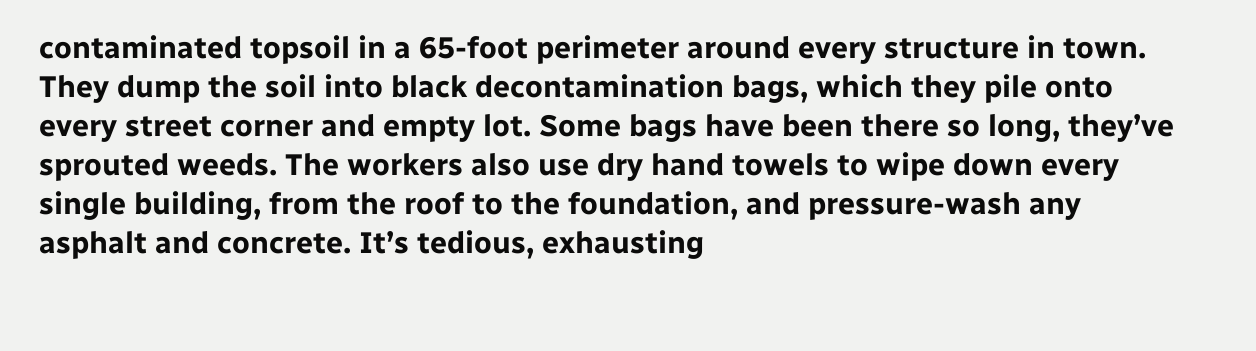contaminated topsoil in a 65-foot perimeter around every structure in town. They dump the soil into black decontamination bags, which they pile onto every street corner and empty lot. Some bags have been there so long, they’ve sprouted weeds. The workers also use dry hand towels to wipe down every single building, from the roof to the foundation, and pressure-wash any asphalt and concrete. It’s tedious, exhausting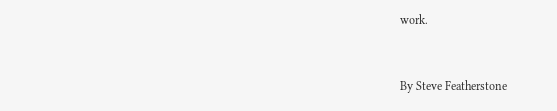work.


By Steve Featherstone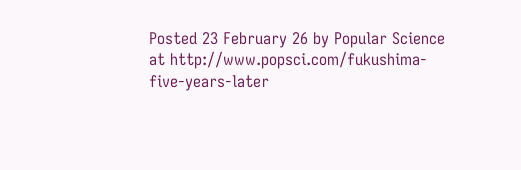Posted 23 February 26 by Popular Science at http://www.popsci.com/fukushima-five-years-later